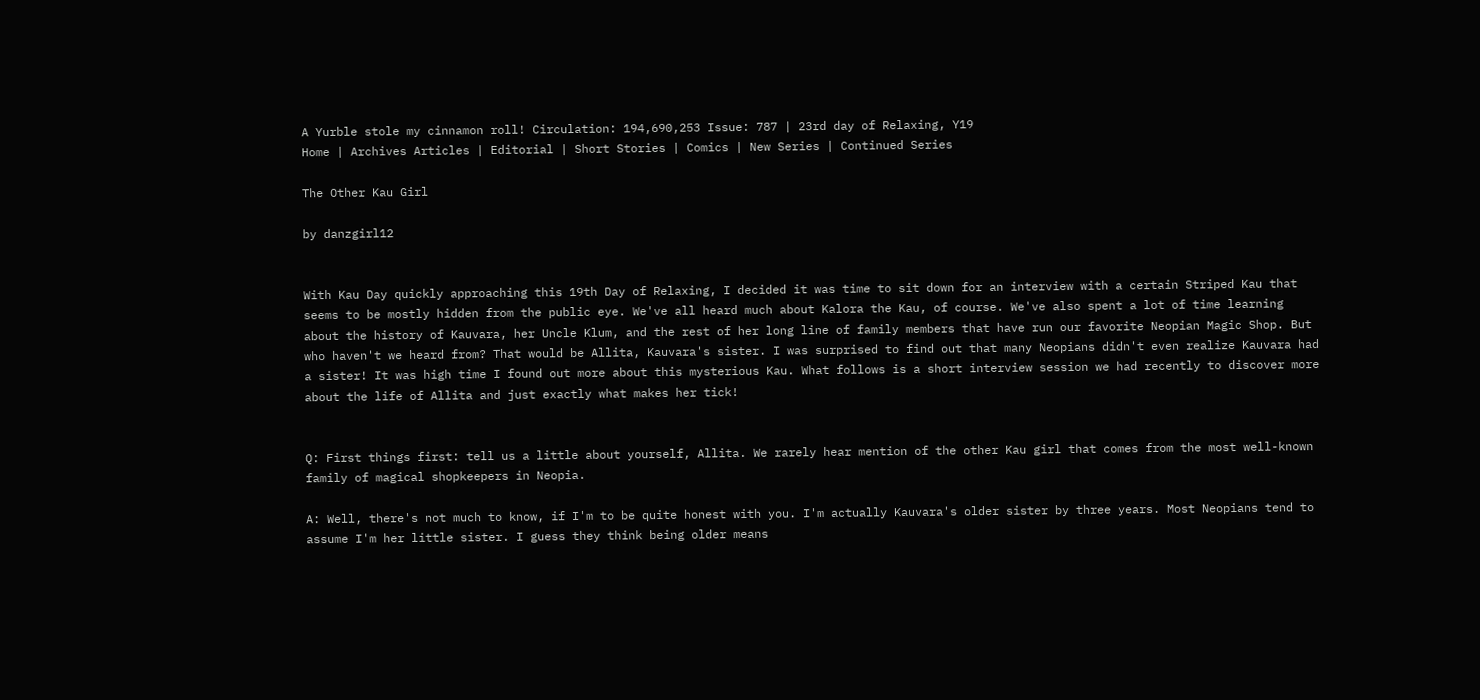A Yurble stole my cinnamon roll! Circulation: 194,690,253 Issue: 787 | 23rd day of Relaxing, Y19
Home | Archives Articles | Editorial | Short Stories | Comics | New Series | Continued Series

The Other Kau Girl

by danzgirl12


With Kau Day quickly approaching this 19th Day of Relaxing, I decided it was time to sit down for an interview with a certain Striped Kau that seems to be mostly hidden from the public eye. We've all heard much about Kalora the Kau, of course. We've also spent a lot of time learning about the history of Kauvara, her Uncle Klum, and the rest of her long line of family members that have run our favorite Neopian Magic Shop. But who haven't we heard from? That would be Allita, Kauvara's sister. I was surprised to find out that many Neopians didn't even realize Kauvara had a sister! It was high time I found out more about this mysterious Kau. What follows is a short interview session we had recently to discover more about the life of Allita and just exactly what makes her tick!


Q: First things first: tell us a little about yourself, Allita. We rarely hear mention of the other Kau girl that comes from the most well-known family of magical shopkeepers in Neopia.

A: Well, there's not much to know, if I'm to be quite honest with you. I'm actually Kauvara's older sister by three years. Most Neopians tend to assume I'm her little sister. I guess they think being older means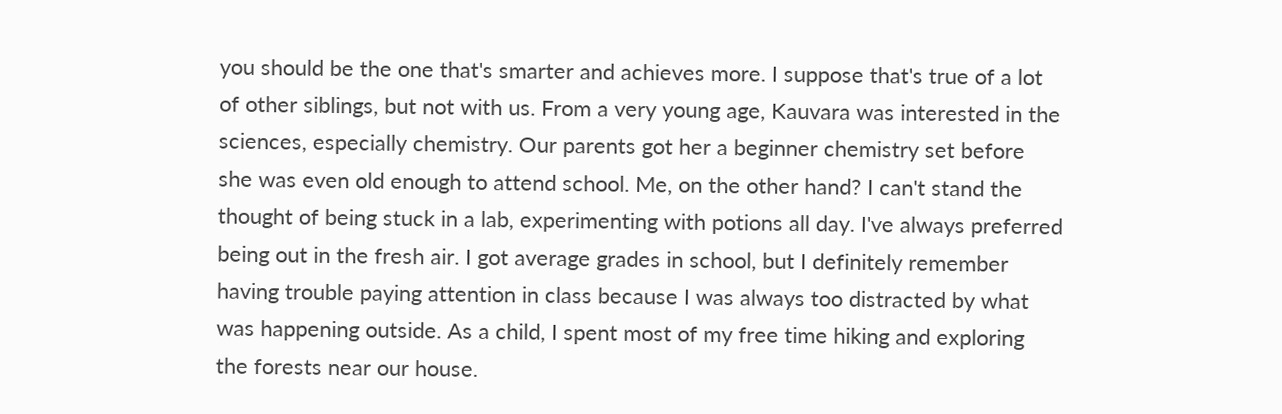you should be the one that's smarter and achieves more. I suppose that's true of a lot of other siblings, but not with us. From a very young age, Kauvara was interested in the sciences, especially chemistry. Our parents got her a beginner chemistry set before she was even old enough to attend school. Me, on the other hand? I can't stand the thought of being stuck in a lab, experimenting with potions all day. I've always preferred being out in the fresh air. I got average grades in school, but I definitely remember having trouble paying attention in class because I was always too distracted by what was happening outside. As a child, I spent most of my free time hiking and exploring the forests near our house.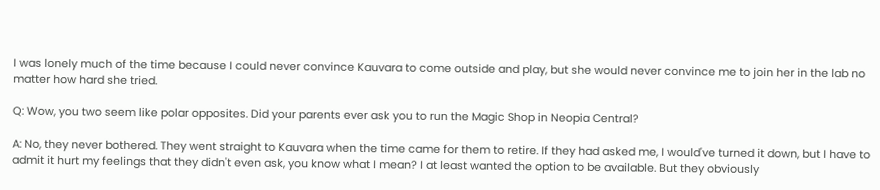I was lonely much of the time because I could never convince Kauvara to come outside and play, but she would never convince me to join her in the lab no matter how hard she tried.

Q: Wow, you two seem like polar opposites. Did your parents ever ask you to run the Magic Shop in Neopia Central?

A: No, they never bothered. They went straight to Kauvara when the time came for them to retire. If they had asked me, I would've turned it down, but I have to admit it hurt my feelings that they didn't even ask, you know what I mean? I at least wanted the option to be available. But they obviously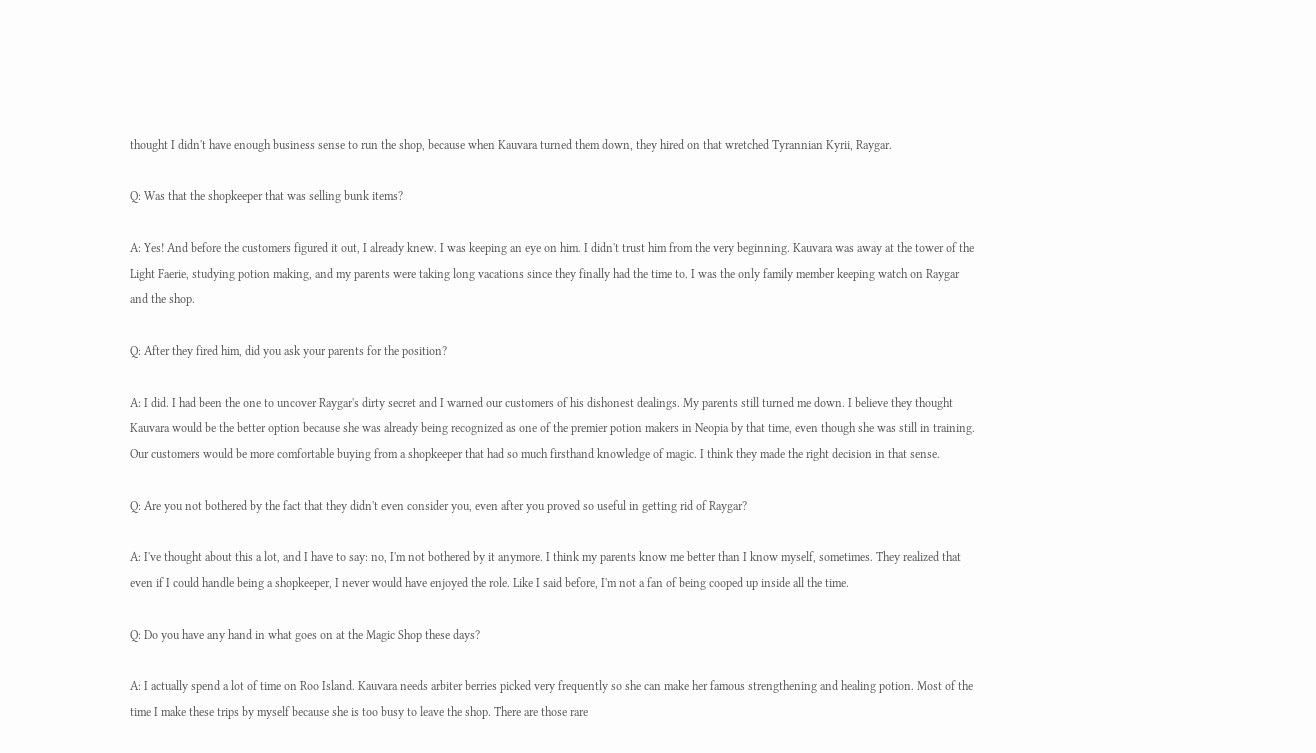thought I didn't have enough business sense to run the shop, because when Kauvara turned them down, they hired on that wretched Tyrannian Kyrii, Raygar.

Q: Was that the shopkeeper that was selling bunk items?

A: Yes! And before the customers figured it out, I already knew. I was keeping an eye on him. I didn't trust him from the very beginning. Kauvara was away at the tower of the Light Faerie, studying potion making, and my parents were taking long vacations since they finally had the time to. I was the only family member keeping watch on Raygar and the shop.

Q: After they fired him, did you ask your parents for the position?

A: I did. I had been the one to uncover Raygar's dirty secret and I warned our customers of his dishonest dealings. My parents still turned me down. I believe they thought Kauvara would be the better option because she was already being recognized as one of the premier potion makers in Neopia by that time, even though she was still in training. Our customers would be more comfortable buying from a shopkeeper that had so much firsthand knowledge of magic. I think they made the right decision in that sense.

Q: Are you not bothered by the fact that they didn't even consider you, even after you proved so useful in getting rid of Raygar?

A: I've thought about this a lot, and I have to say: no, I'm not bothered by it anymore. I think my parents know me better than I know myself, sometimes. They realized that even if I could handle being a shopkeeper, I never would have enjoyed the role. Like I said before, I'm not a fan of being cooped up inside all the time.

Q: Do you have any hand in what goes on at the Magic Shop these days?

A: I actually spend a lot of time on Roo Island. Kauvara needs arbiter berries picked very frequently so she can make her famous strengthening and healing potion. Most of the time I make these trips by myself because she is too busy to leave the shop. There are those rare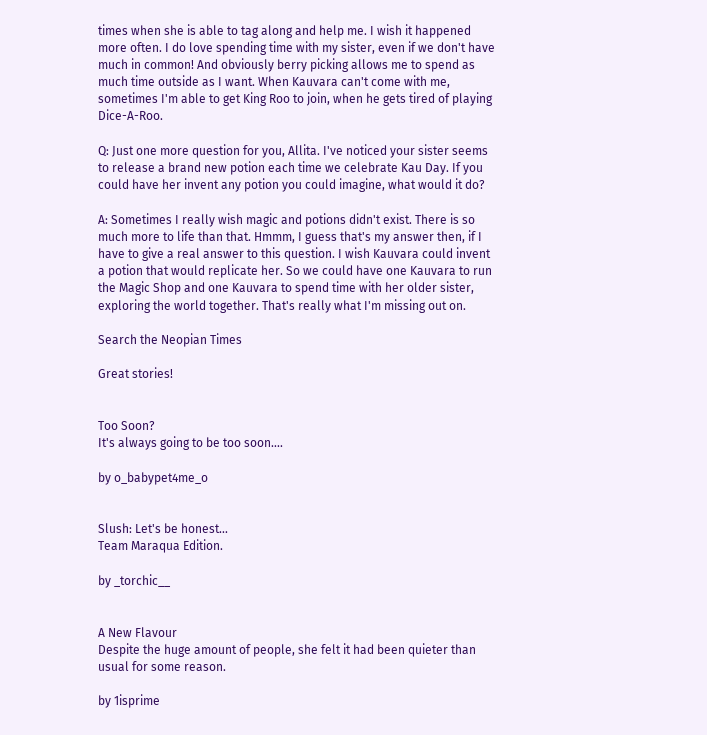times when she is able to tag along and help me. I wish it happened more often. I do love spending time with my sister, even if we don't have much in common! And obviously berry picking allows me to spend as much time outside as I want. When Kauvara can't come with me, sometimes I'm able to get King Roo to join, when he gets tired of playing Dice-A-Roo.

Q: Just one more question for you, Allita. I've noticed your sister seems to release a brand new potion each time we celebrate Kau Day. If you could have her invent any potion you could imagine, what would it do?

A: Sometimes I really wish magic and potions didn't exist. There is so much more to life than that. Hmmm, I guess that's my answer then, if I have to give a real answer to this question. I wish Kauvara could invent a potion that would replicate her. So we could have one Kauvara to run the Magic Shop and one Kauvara to spend time with her older sister, exploring the world together. That's really what I'm missing out on.

Search the Neopian Times

Great stories!


Too Soon?
It's always going to be too soon....

by o_babypet4me_o


Slush: Let's be honest...
Team Maraqua Edition.

by _torchic__


A New Flavour
Despite the huge amount of people, she felt it had been quieter than usual for some reason.

by 1isprime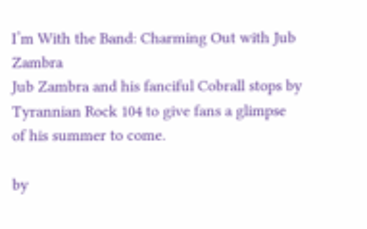I’m With the Band: Charming Out with Jub Zambra
Jub Zambra and his fanciful Cobrall stops by Tyrannian Rock 104 to give fans a glimpse of his summer to come.

by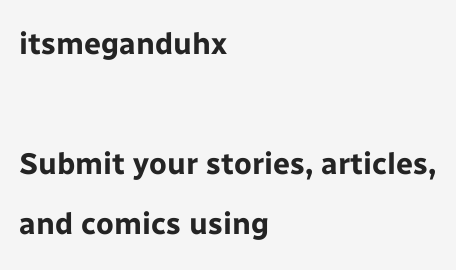itsmeganduhx

Submit your stories, articles, and comics using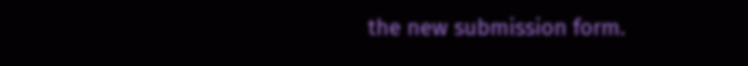the new submission form.